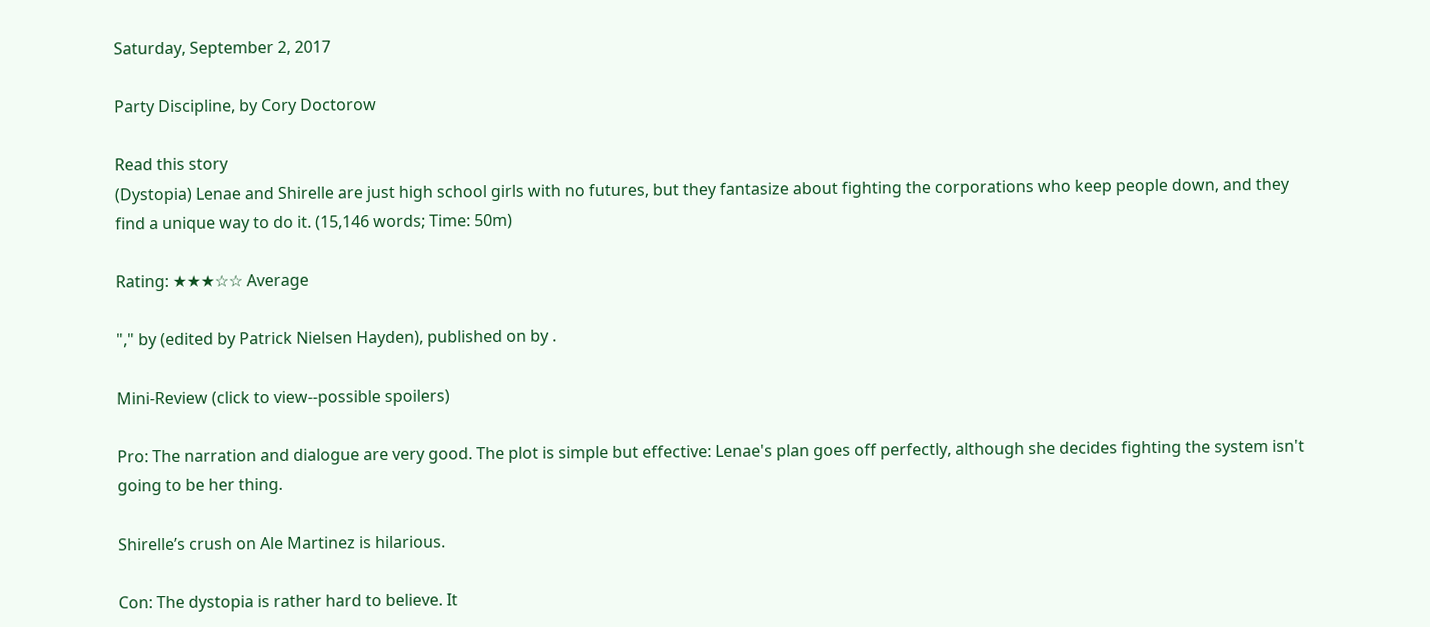Saturday, September 2, 2017

Party Discipline, by Cory Doctorow

Read this story
(Dystopia) Lenae and Shirelle are just high school girls with no futures, but they fantasize about fighting the corporations who keep people down, and they find a unique way to do it. (15,146 words; Time: 50m)

Rating: ★★★☆☆ Average

"," by (edited by Patrick Nielsen Hayden), published on by .

Mini-Review (click to view--possible spoilers)

Pro: The narration and dialogue are very good. The plot is simple but effective: Lenae's plan goes off perfectly, although she decides fighting the system isn't going to be her thing.

Shirelle’s crush on Ale Martinez is hilarious.

Con: The dystopia is rather hard to believe. It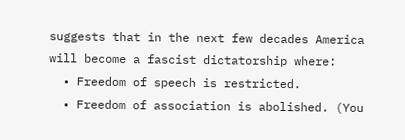suggests that in the next few decades America will become a fascist dictatorship where:
  • Freedom of speech is restricted.
  • Freedom of association is abolished. (You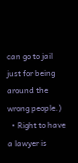can go to jail just for being around the wrong people.)
  • Right to have a lawyer is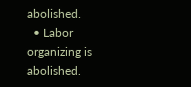abolished.
  • Labor organizing is abolished.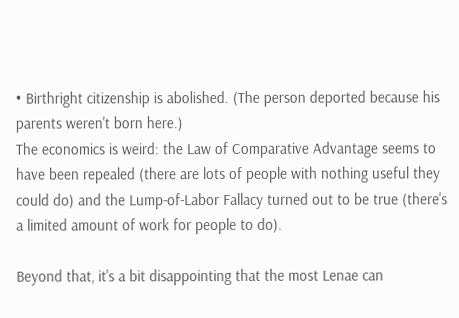• Birthright citizenship is abolished. (The person deported because his parents weren't born here.)
The economics is weird: the Law of Comparative Advantage seems to have been repealed (there are lots of people with nothing useful they could do) and the Lump-of-Labor Fallacy turned out to be true (there's a limited amount of work for people to do).

Beyond that, it's a bit disappointing that the most Lenae can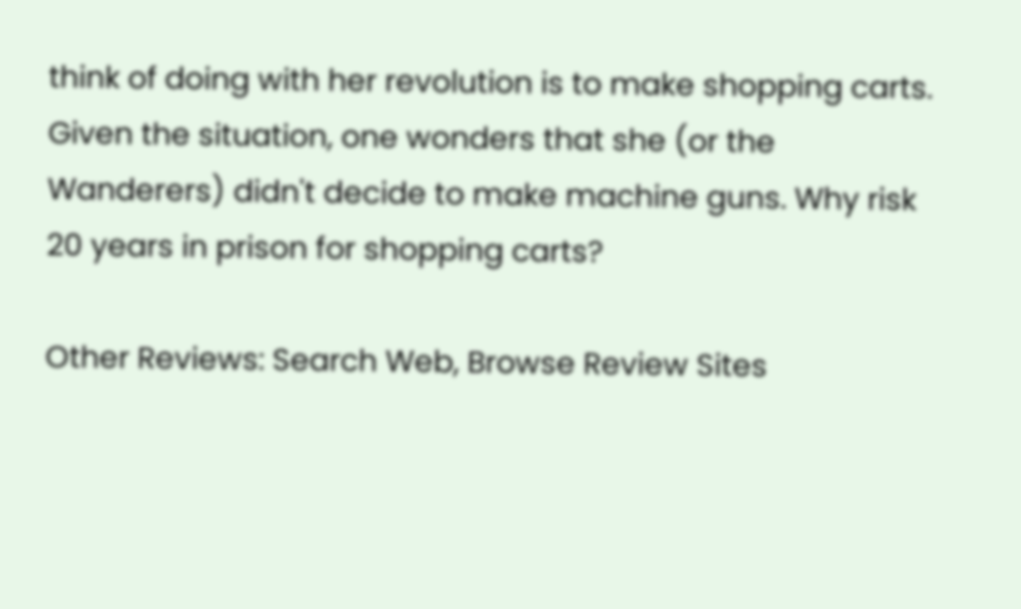think of doing with her revolution is to make shopping carts. Given the situation, one wonders that she (or the Wanderers) didn't decide to make machine guns. Why risk 20 years in prison for shopping carts?

Other Reviews: Search Web, Browse Review Sites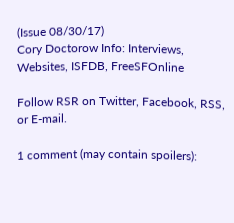(Issue 08/30/17)
Cory Doctorow Info: Interviews, Websites, ISFDB, FreeSFOnline

Follow RSR on Twitter, Facebook, RSS, or E-mail.

1 comment (may contain spoilers):